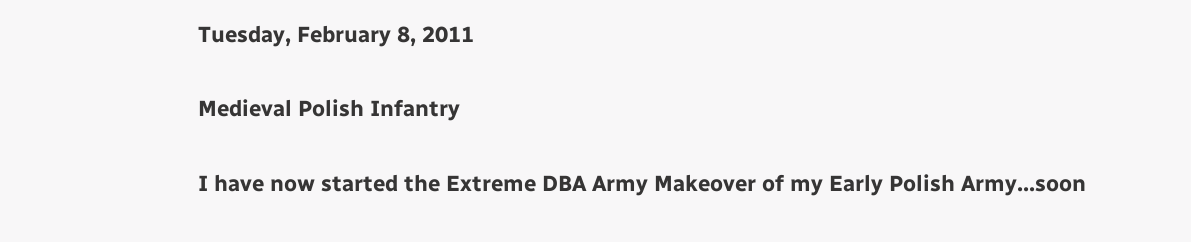Tuesday, February 8, 2011

Medieval Polish Infantry

I have now started the Extreme DBA Army Makeover of my Early Polish Army...soon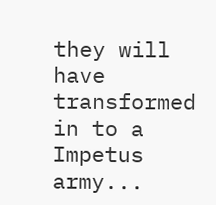they will have transformed in to a Impetus army...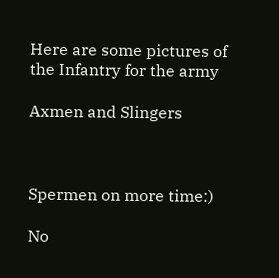Here are some pictures of the Infantry for the army

Axmen and Slingers



Spermen on more time:)

No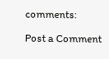comments:

Post a Comment